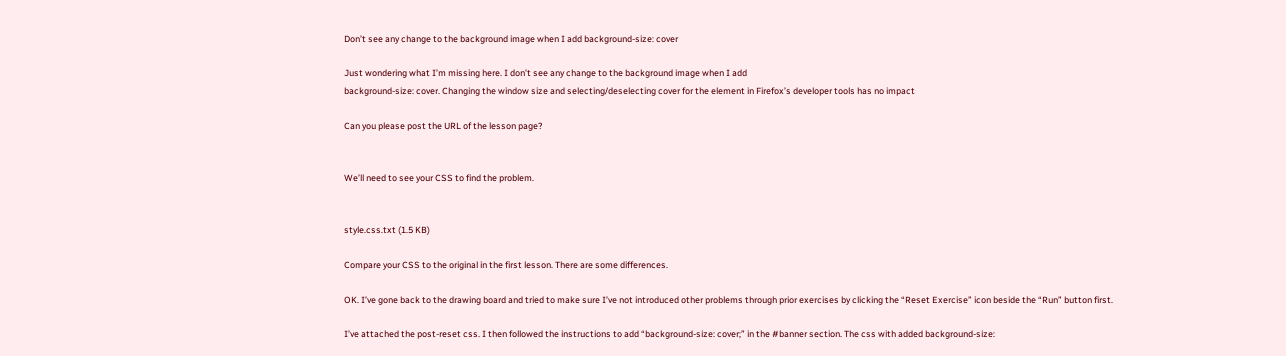Don’t see any change to the background image when I add background-size: cover

Just wondering what I’m missing here. I don’t see any change to the background image when I add
background-size: cover. Changing the window size and selecting/deselecting cover for the element in Firefox’s developer tools has no impact

Can you please post the URL of the lesson page?


We’ll need to see your CSS to find the problem.


style.css.txt (1.5 KB)

Compare your CSS to the original in the first lesson. There are some differences.

OK. I’ve gone back to the drawing board and tried to make sure I’ve not introduced other problems through prior exercises by clicking the “Reset Exercise” icon beside the “Run” button first.

I’ve attached the post-reset css. I then followed the instructions to add “background-size: cover;” in the #banner section. The css with added background-size: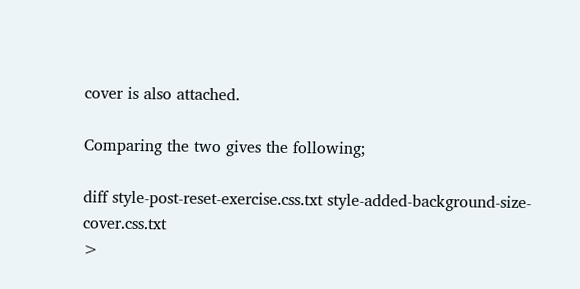cover is also attached.

Comparing the two gives the following;

diff style-post-reset-exercise.css.txt style-added-background-size-cover.css.txt
>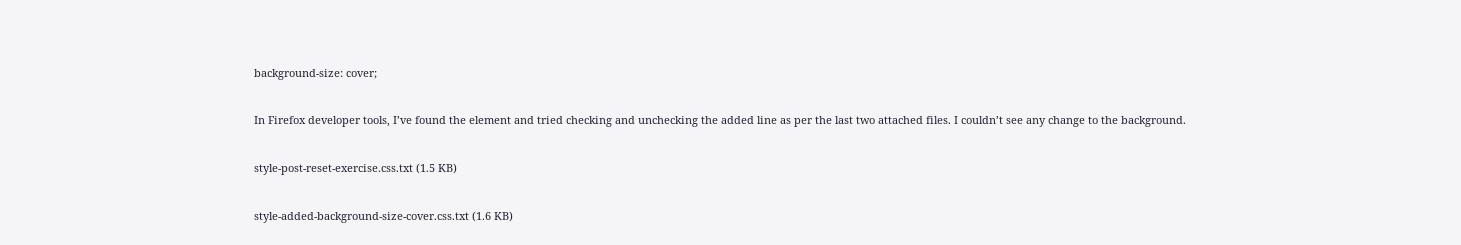background-size: cover;

In Firefox developer tools, I’ve found the element and tried checking and unchecking the added line as per the last two attached files. I couldn’t see any change to the background.

style-post-reset-exercise.css.txt (1.5 KB)

style-added-background-size-cover.css.txt (1.6 KB)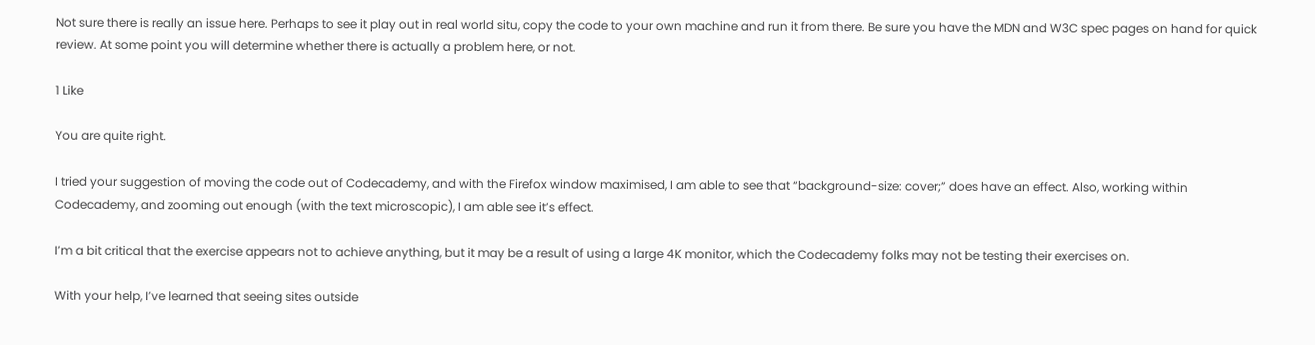Not sure there is really an issue here. Perhaps to see it play out in real world situ, copy the code to your own machine and run it from there. Be sure you have the MDN and W3C spec pages on hand for quick review. At some point you will determine whether there is actually a problem here, or not.

1 Like

You are quite right.

I tried your suggestion of moving the code out of Codecademy, and with the Firefox window maximised, I am able to see that “background-size: cover;” does have an effect. Also, working within Codecademy, and zooming out enough (with the text microscopic), I am able see it’s effect.

I’m a bit critical that the exercise appears not to achieve anything, but it may be a result of using a large 4K monitor, which the Codecademy folks may not be testing their exercises on.

With your help, I’ve learned that seeing sites outside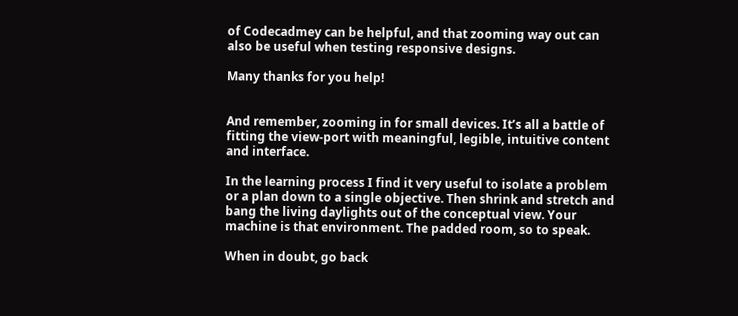of Codecadmey can be helpful, and that zooming way out can also be useful when testing responsive designs.

Many thanks for you help!


And remember, zooming in for small devices. It’s all a battle of fitting the view-port with meaningful, legible, intuitive content and interface.

In the learning process I find it very useful to isolate a problem or a plan down to a single objective. Then shrink and stretch and bang the living daylights out of the conceptual view. Your machine is that environment. The padded room, so to speak.

When in doubt, go back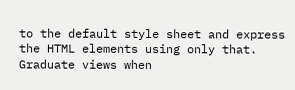to the default style sheet and express the HTML elements using only that. Graduate views when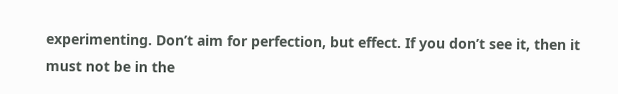experimenting. Don’t aim for perfection, but effect. If you don’t see it, then it must not be in the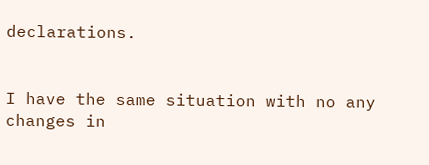declarations.


I have the same situation with no any changes in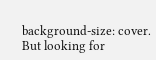background-size: cover. But looking for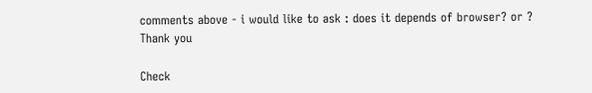comments above - i would like to ask : does it depends of browser? or ?
Thank you

Check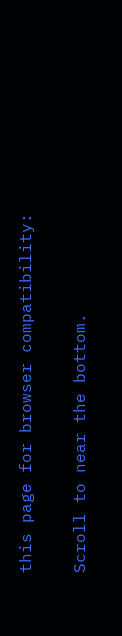this page for browser compatibility:

Scroll to near the bottom.